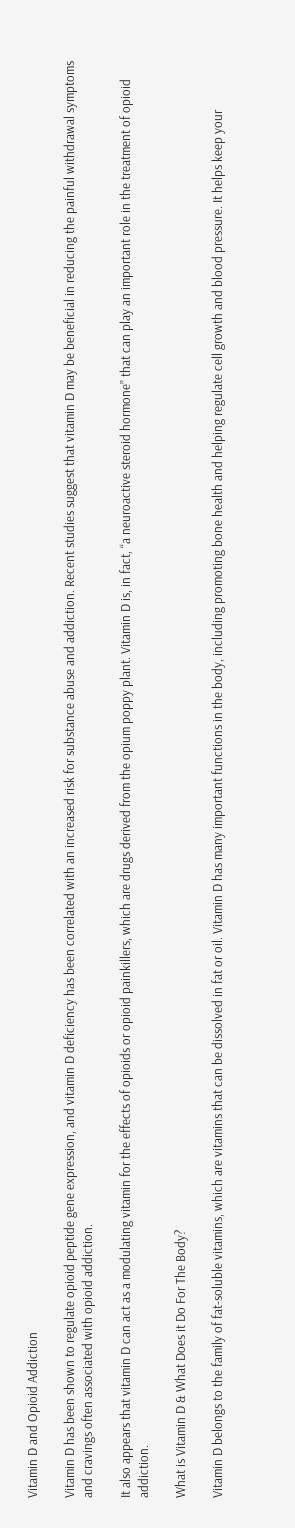Vitamin D and Opioid Addiction

Vitamin D has been shown to regulate opioid peptide gene expression, and vitamin D deficiency has been correlated with an increased risk for substance abuse and addiction. Recent studies suggest that vitamin D may be beneficial in reducing the painful withdrawal symptoms and cravings often associated with opioid addiction.

It also appears that vitamin D can act as a modulating vitamin for the effects of opioids or opioid painkillers, which are drugs derived from the opium poppy plant. Vitamin D is, in fact, “a neuroactive steroid hormone” that can play an important role in the treatment of opioid addiction.

What is Vitamin D & What Does it Do For The Body?

Vitamin D belongs to the family of fat-soluble vitamins, which are vitamins that can be dissolved in fat or oil. Vitamin D has many important functions in the body, including promoting bone health and helping regulate cell growth and blood pressure. It helps keep your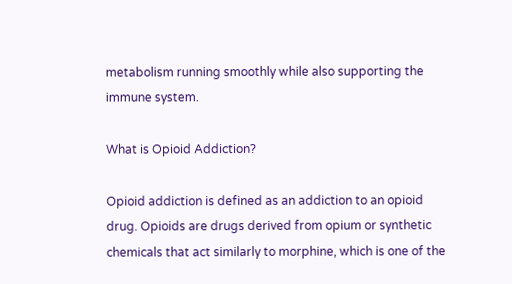metabolism running smoothly while also supporting the immune system.

What is Opioid Addiction?

Opioid addiction is defined as an addiction to an opioid drug. Opioids are drugs derived from opium or synthetic chemicals that act similarly to morphine, which is one of the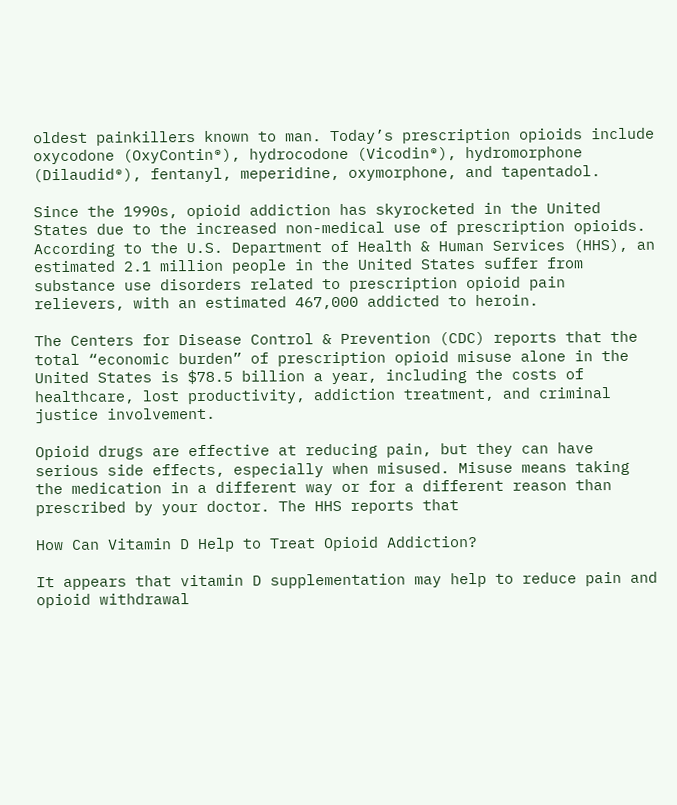oldest painkillers known to man. Today’s prescription opioids include oxycodone (OxyContin®), hydrocodone (Vicodin®), hydromorphone (Dilaudid®), fentanyl, meperidine, oxymorphone, and tapentadol.

Since the 1990s, opioid addiction has skyrocketed in the United States due to the increased non-medical use of prescription opioids. According to the U.S. Department of Health & Human Services (HHS), an estimated 2.1 million people in the United States suffer from substance use disorders related to prescription opioid pain relievers, with an estimated 467,000 addicted to heroin.

The Centers for Disease Control & Prevention (CDC) reports that the total “economic burden” of prescription opioid misuse alone in the United States is $78.5 billion a year, including the costs of healthcare, lost productivity, addiction treatment, and criminal justice involvement.

Opioid drugs are effective at reducing pain, but they can have serious side effects, especially when misused. Misuse means taking the medication in a different way or for a different reason than prescribed by your doctor. The HHS reports that

How Can Vitamin D Help to Treat Opioid Addiction?

It appears that vitamin D supplementation may help to reduce pain and opioid withdrawal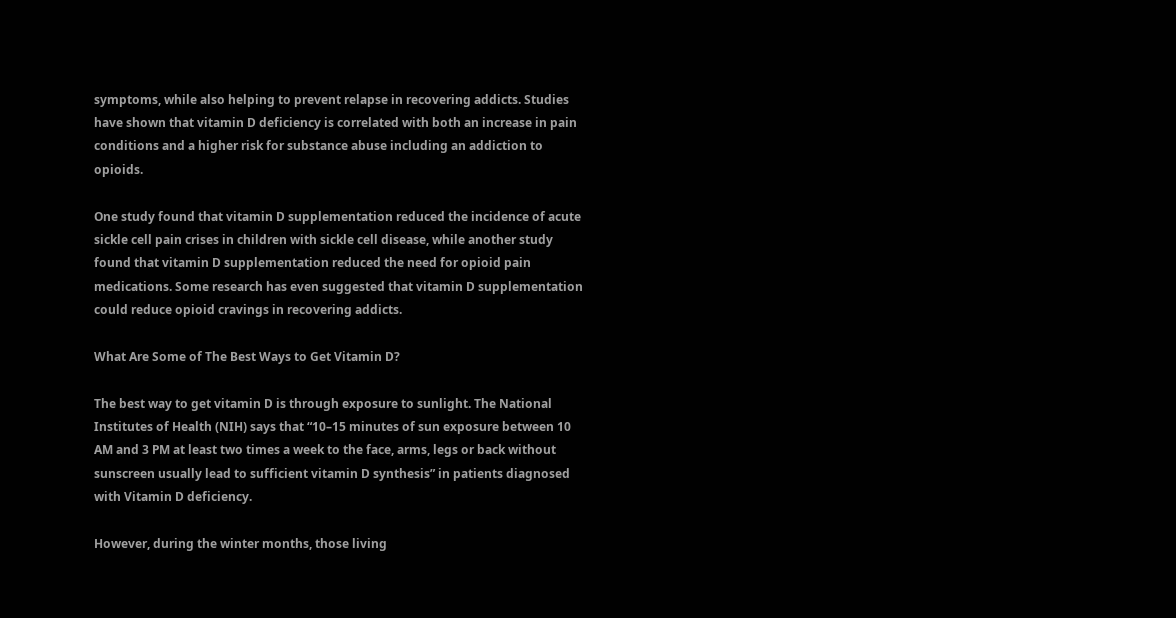symptoms, while also helping to prevent relapse in recovering addicts. Studies have shown that vitamin D deficiency is correlated with both an increase in pain conditions and a higher risk for substance abuse including an addiction to opioids.

One study found that vitamin D supplementation reduced the incidence of acute sickle cell pain crises in children with sickle cell disease, while another study found that vitamin D supplementation reduced the need for opioid pain medications. Some research has even suggested that vitamin D supplementation could reduce opioid cravings in recovering addicts.

What Are Some of The Best Ways to Get Vitamin D?

The best way to get vitamin D is through exposure to sunlight. The National Institutes of Health (NIH) says that “10–15 minutes of sun exposure between 10 AM and 3 PM at least two times a week to the face, arms, legs or back without sunscreen usually lead to sufficient vitamin D synthesis” in patients diagnosed with Vitamin D deficiency.

However, during the winter months, those living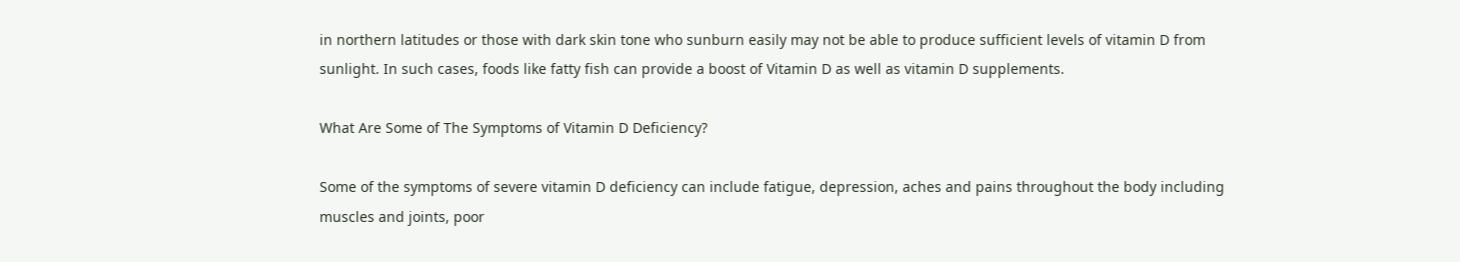in northern latitudes or those with dark skin tone who sunburn easily may not be able to produce sufficient levels of vitamin D from sunlight. In such cases, foods like fatty fish can provide a boost of Vitamin D as well as vitamin D supplements.

What Are Some of The Symptoms of Vitamin D Deficiency?

Some of the symptoms of severe vitamin D deficiency can include fatigue, depression, aches and pains throughout the body including muscles and joints, poor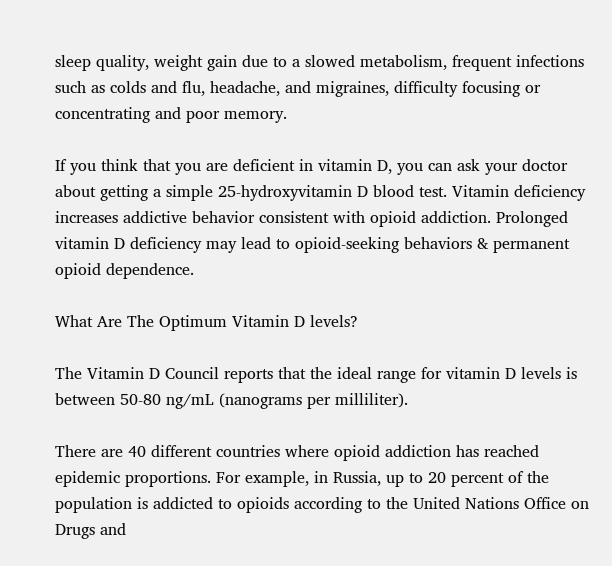sleep quality, weight gain due to a slowed metabolism, frequent infections such as colds and flu, headache, and migraines, difficulty focusing or concentrating and poor memory.

If you think that you are deficient in vitamin D, you can ask your doctor about getting a simple 25-hydroxyvitamin D blood test. Vitamin deficiency increases addictive behavior consistent with opioid addiction. Prolonged vitamin D deficiency may lead to opioid-seeking behaviors & permanent opioid dependence.

What Are The Optimum Vitamin D levels?

The Vitamin D Council reports that the ideal range for vitamin D levels is between 50-80 ng/mL (nanograms per milliliter).

There are 40 different countries where opioid addiction has reached epidemic proportions. For example, in Russia, up to 20 percent of the population is addicted to opioids according to the United Nations Office on Drugs and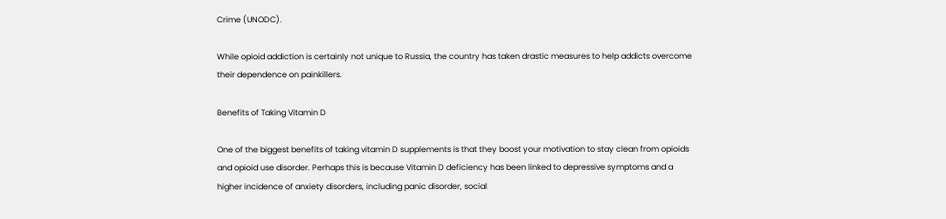Crime (UNODC).

While opioid addiction is certainly not unique to Russia, the country has taken drastic measures to help addicts overcome their dependence on painkillers.

Benefits of Taking Vitamin D

One of the biggest benefits of taking vitamin D supplements is that they boost your motivation to stay clean from opioids and opioid use disorder. Perhaps this is because Vitamin D deficiency has been linked to depressive symptoms and a higher incidence of anxiety disorders, including panic disorder, social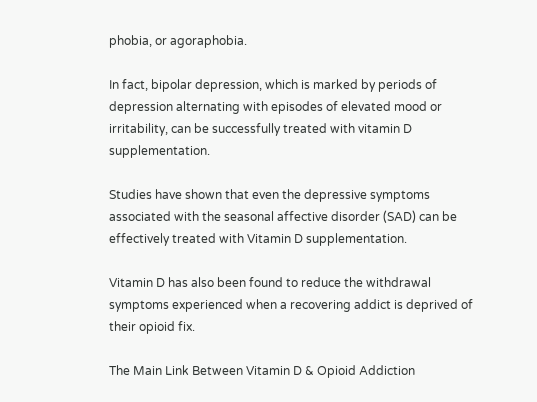phobia, or agoraphobia.

In fact, bipolar depression, which is marked by periods of depression alternating with episodes of elevated mood or irritability, can be successfully treated with vitamin D supplementation.

Studies have shown that even the depressive symptoms associated with the seasonal affective disorder (SAD) can be effectively treated with Vitamin D supplementation.

Vitamin D has also been found to reduce the withdrawal symptoms experienced when a recovering addict is deprived of their opioid fix.

The Main Link Between Vitamin D & Opioid Addiction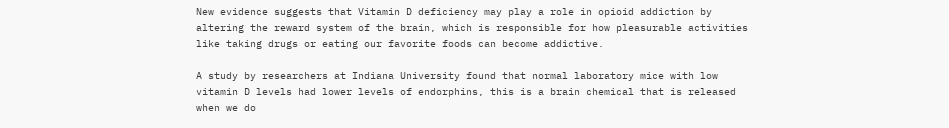New evidence suggests that Vitamin D deficiency may play a role in opioid addiction by altering the reward system of the brain, which is responsible for how pleasurable activities like taking drugs or eating our favorite foods can become addictive.

A study by researchers at Indiana University found that normal laboratory mice with low vitamin D levels had lower levels of endorphins, this is a brain chemical that is released when we do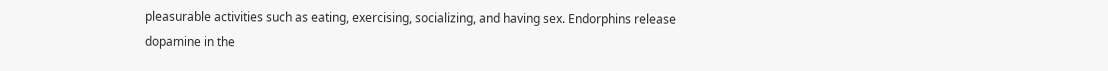pleasurable activities such as eating, exercising, socializing, and having sex. Endorphins release dopamine in the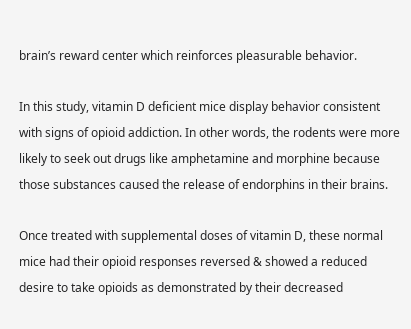brain’s reward center which reinforces pleasurable behavior.

In this study, vitamin D deficient mice display behavior consistent with signs of opioid addiction. In other words, the rodents were more likely to seek out drugs like amphetamine and morphine because those substances caused the release of endorphins in their brains.

Once treated with supplemental doses of vitamin D, these normal mice had their opioid responses reversed & showed a reduced desire to take opioids as demonstrated by their decreased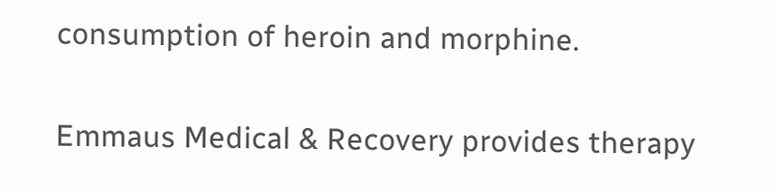consumption of heroin and morphine.

Emmaus Medical & Recovery provides therapy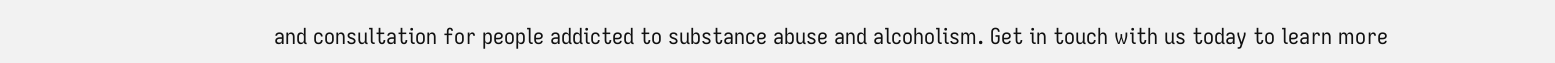and consultation for people addicted to substance abuse and alcoholism. Get in touch with us today to learn more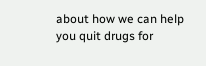about how we can help you quit drugs for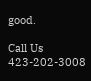good.

Call Us 423-202-3008